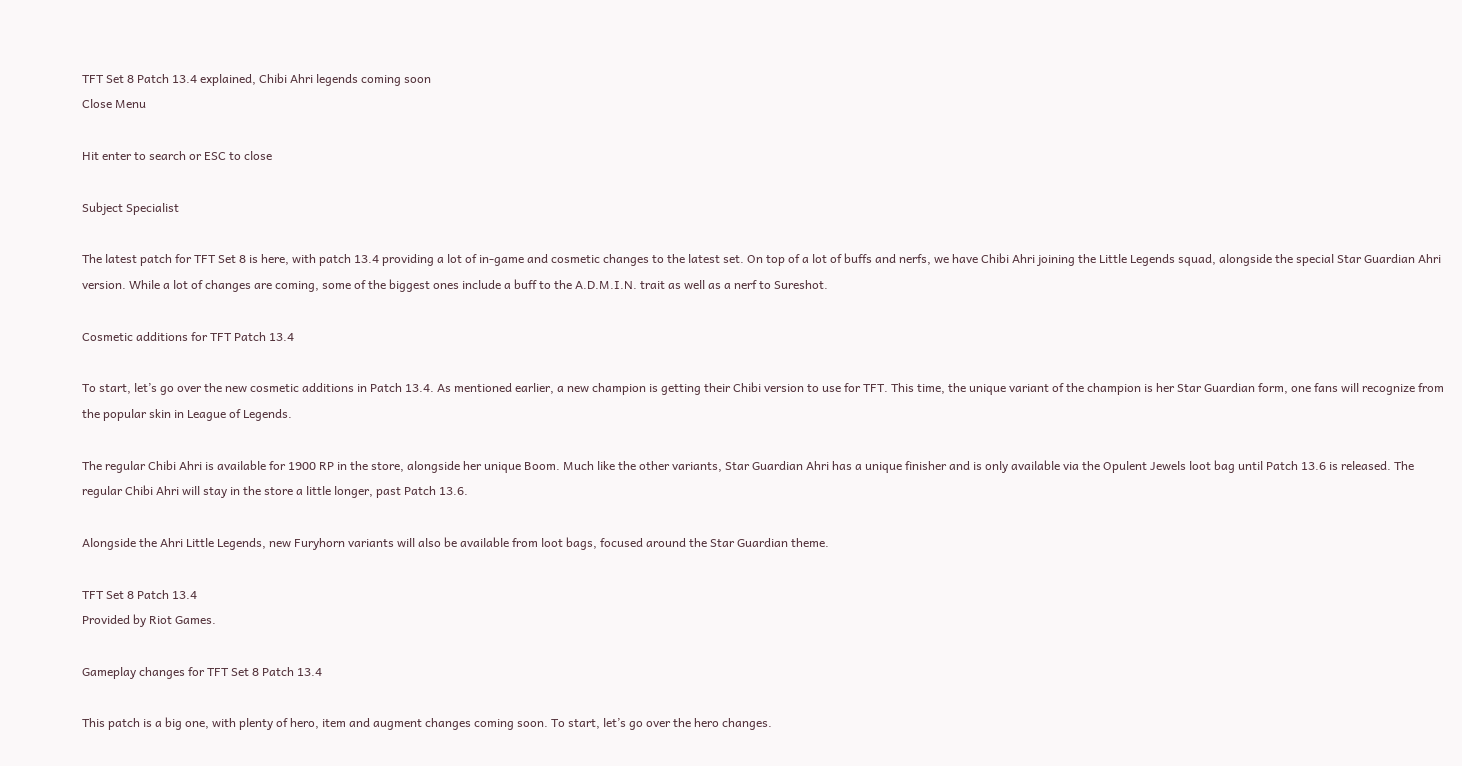TFT Set 8 Patch 13.4 explained, Chibi Ahri legends coming soon
Close Menu

Hit enter to search or ESC to close

Subject Specialist

The latest patch for TFT Set 8 is here, with patch 13.4 providing a lot of in-game and cosmetic changes to the latest set. On top of a lot of buffs and nerfs, we have Chibi Ahri joining the Little Legends squad, alongside the special Star Guardian Ahri version. While a lot of changes are coming, some of the biggest ones include a buff to the A.D.M.I.N. trait as well as a nerf to Sureshot.

Cosmetic additions for TFT Patch 13.4

To start, let’s go over the new cosmetic additions in Patch 13.4. As mentioned earlier, a new champion is getting their Chibi version to use for TFT. This time, the unique variant of the champion is her Star Guardian form, one fans will recognize from the popular skin in League of Legends.

The regular Chibi Ahri is available for 1900 RP in the store, alongside her unique Boom. Much like the other variants, Star Guardian Ahri has a unique finisher and is only available via the Opulent Jewels loot bag until Patch 13.6 is released. The regular Chibi Ahri will stay in the store a little longer, past Patch 13.6.

Alongside the Ahri Little Legends, new Furyhorn variants will also be available from loot bags, focused around the Star Guardian theme.

TFT Set 8 Patch 13.4
Provided by Riot Games.

Gameplay changes for TFT Set 8 Patch 13.4

This patch is a big one, with plenty of hero, item and augment changes coming soon. To start, let’s go over the hero changes.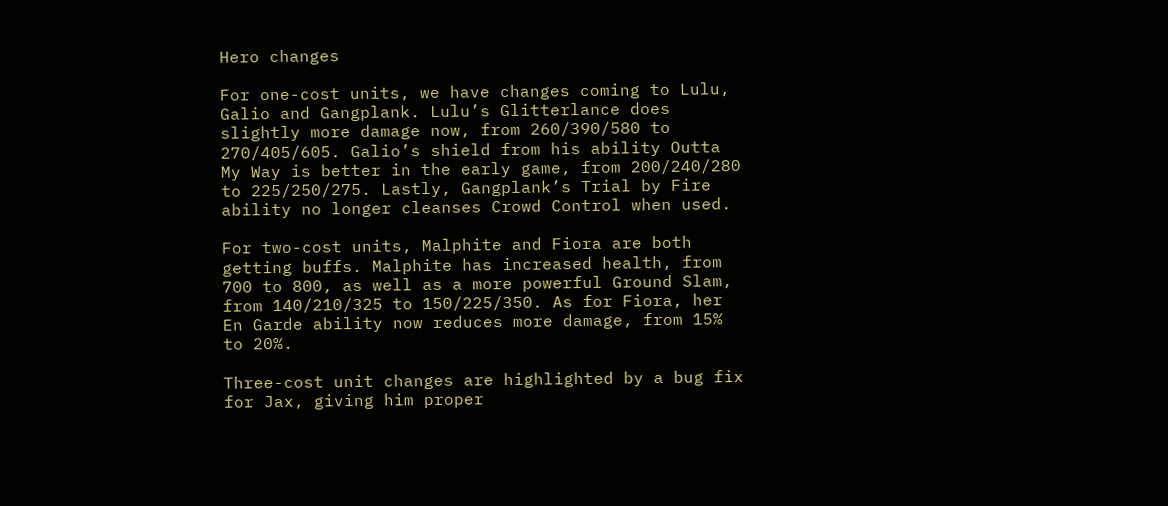Hero changes

For one-cost units, we have changes coming to Lulu, Galio and Gangplank. Lulu’s Glitterlance does slightly more damage now, from 260/390/580 to 270/405/605. Galio’s shield from his ability Outta My Way is better in the early game, from 200/240/280 to 225/250/275. Lastly, Gangplank’s Trial by Fire ability no longer cleanses Crowd Control when used.

For two-cost units, Malphite and Fiora are both getting buffs. Malphite has increased health, from 700 to 800, as well as a more powerful Ground Slam, from 140/210/325 to 150/225/350. As for Fiora, her En Garde ability now reduces more damage, from 15% to 20%.

Three-cost unit changes are highlighted by a bug fix for Jax, giving him proper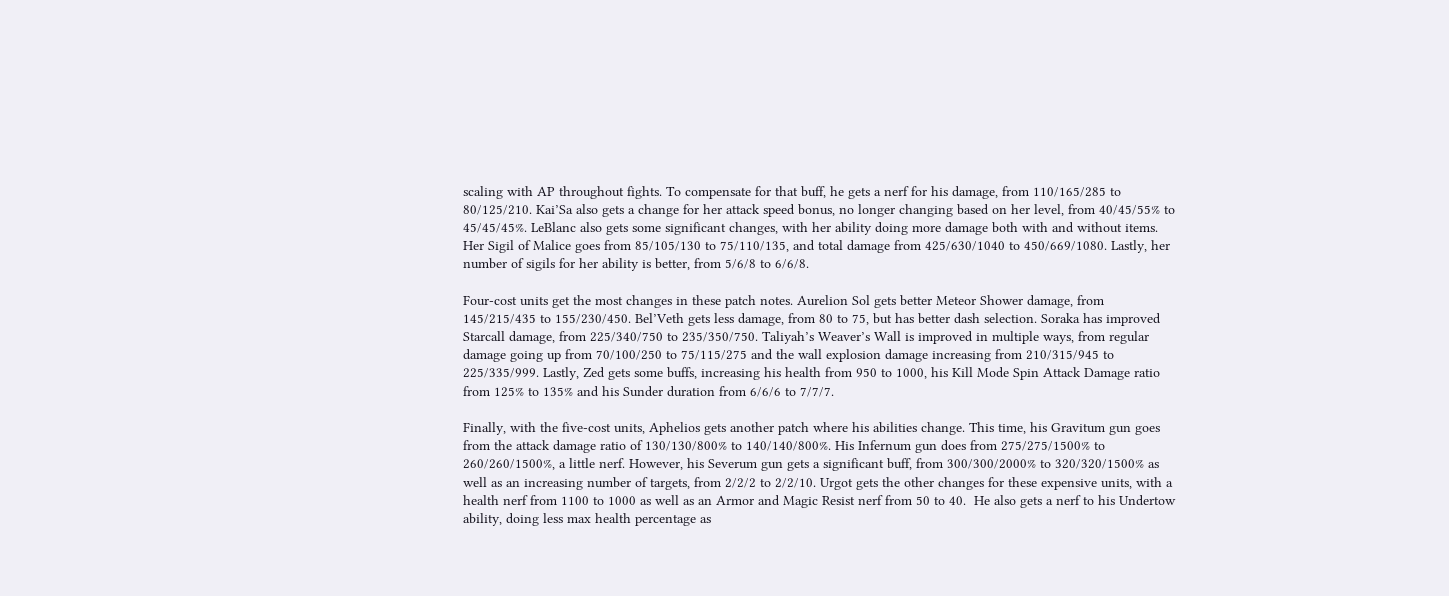scaling with AP throughout fights. To compensate for that buff, he gets a nerf for his damage, from 110/165/285 to 80/125/210. Kai’Sa also gets a change for her attack speed bonus, no longer changing based on her level, from 40/45/55% to 45/45/45%. LeBlanc also gets some significant changes, with her ability doing more damage both with and without items. Her Sigil of Malice goes from 85/105/130 to 75/110/135, and total damage from 425/630/1040 to 450/669/1080. Lastly, her number of sigils for her ability is better, from 5/6/8 to 6/6/8.

Four-cost units get the most changes in these patch notes. Aurelion Sol gets better Meteor Shower damage, from 145/215/435 to 155/230/450. Bel’Veth gets less damage, from 80 to 75, but has better dash selection. Soraka has improved Starcall damage, from 225/340/750 to 235/350/750. Taliyah’s Weaver’s Wall is improved in multiple ways, from regular damage going up from 70/100/250 to 75/115/275 and the wall explosion damage increasing from 210/315/945 to 225/335/999. Lastly, Zed gets some buffs, increasing his health from 950 to 1000, his Kill Mode Spin Attack Damage ratio from 125% to 135% and his Sunder duration from 6/6/6 to 7/7/7.

Finally, with the five-cost units, Aphelios gets another patch where his abilities change. This time, his Gravitum gun goes from the attack damage ratio of 130/130/800% to 140/140/800%. His Infernum gun does from 275/275/1500% to 260/260/1500%, a little nerf. However, his Severum gun gets a significant buff, from 300/300/2000% to 320/320/1500% as well as an increasing number of targets, from 2/2/2 to 2/2/10. Urgot gets the other changes for these expensive units, with a health nerf from 1100 to 1000 as well as an Armor and Magic Resist nerf from 50 to 40.  He also gets a nerf to his Undertow ability, doing less max health percentage as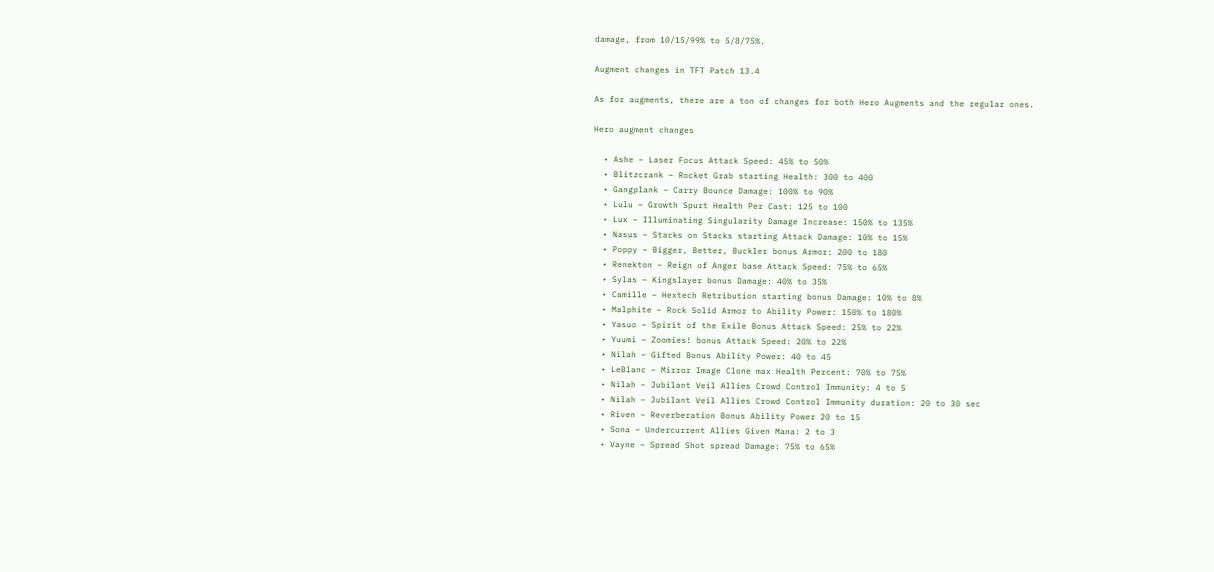damage, from 10/15/99% to 5/8/75%.

Augment changes in TFT Patch 13.4

As for augments, there are a ton of changes for both Hero Augments and the regular ones.

Hero augment changes

  • Ashe – Laser Focus Attack Speed: 45% to 50%
  • Blitzcrank – Rocket Grab starting Health: 300 to 400
  • Gangplank – Carry Bounce Damage: 100% to 90%
  • Lulu – Growth Spurt Health Per Cast: 125 to 100
  • Lux – Illuminating Singularity Damage Increase: 150% to 135%
  • Nasus – Stacks on Stacks starting Attack Damage: 10% to 15%
  • Poppy – Bigger, Better, Buckler bonus Armor: 200 to 180
  • Renekton – Reign of Anger base Attack Speed: 75% to 65%
  • Sylas – Kingslayer bonus Damage: 40% to 35%
  • Camille – Hextech Retribution starting bonus Damage: 10% to 8%
  • Malphite – Rock Solid Armor to Ability Power: 150% to 180%
  • Yasuo – Spirit of the Exile Bonus Attack Speed: 25% to 22%
  • Yuumi – Zoomies! bonus Attack Speed: 20% to 22%
  • Nilah – Gifted Bonus Ability Power: 40 to 45
  • LeBlanc – Mirror Image Clone max Health Percent: 70% to 75%
  • Nilah – Jubilant Veil Allies Crowd Control Immunity: 4 to 5
  • Nilah – Jubilant Veil Allies Crowd Control Immunity duration: 20 to 30 sec
  • Riven – Reverberation Bonus Ability Power 20 to 15
  • Sona – Undercurrent Allies Given Mana: 2 to 3
  • Vayne – Spread Shot spread Damage: 75% to 65%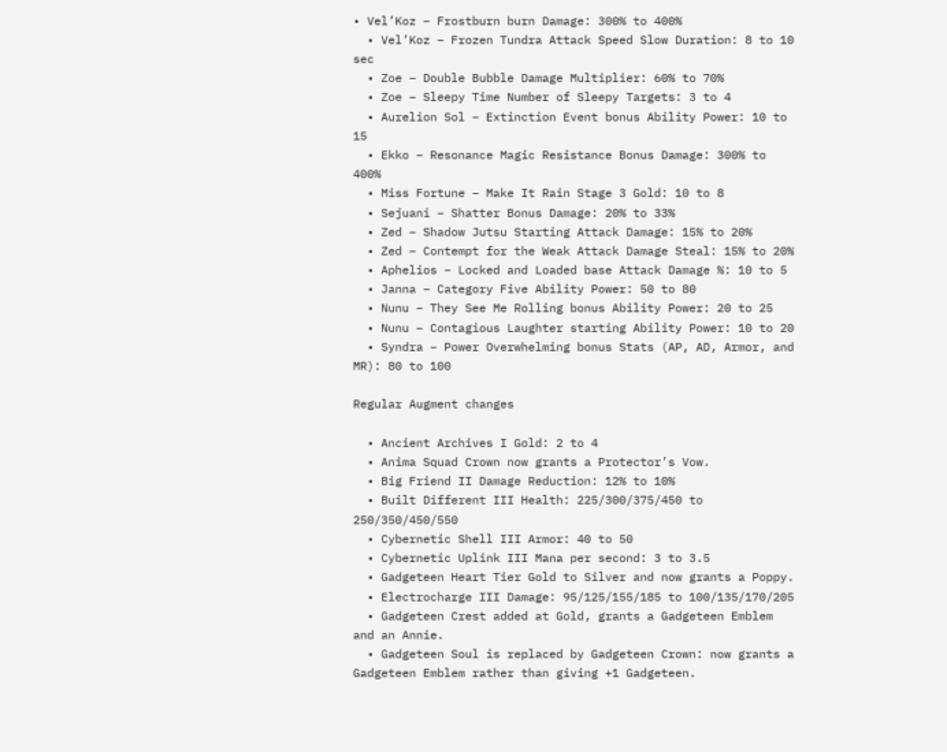• Vel’Koz – Frostburn burn Damage: 300% to 400%
  • Vel’Koz – Frozen Tundra Attack Speed Slow Duration: 8 to 10 sec
  • Zoe – Double Bubble Damage Multiplier: 60% to 70%
  • Zoe – Sleepy Time Number of Sleepy Targets: 3 to 4
  • Aurelion Sol – Extinction Event bonus Ability Power: 10 to 15
  • Ekko – Resonance Magic Resistance Bonus Damage: 300% to 400%
  • Miss Fortune – Make It Rain Stage 3 Gold: 10 to 8
  • Sejuani – Shatter Bonus Damage: 20% to 33%
  • Zed – Shadow Jutsu Starting Attack Damage: 15% to 20%
  • Zed – Contempt for the Weak Attack Damage Steal: 15% to 20%
  • Aphelios – Locked and Loaded base Attack Damage %: 10 to 5
  • Janna – Category Five Ability Power: 50 to 80
  • Nunu – They See Me Rolling bonus Ability Power: 20 to 25
  • Nunu – Contagious Laughter starting Ability Power: 10 to 20
  • Syndra – Power Overwhelming bonus Stats (AP, AD, Armor, and MR): 80 to 100

Regular Augment changes

  • Ancient Archives I Gold: 2 to 4
  • Anima Squad Crown now grants a Protector’s Vow.
  • Big Friend II Damage Reduction: 12% to 10%
  • Built Different III Health: 225/300/375/450 to 250/350/450/550
  • Cybernetic Shell III Armor: 40 to 50
  • Cybernetic Uplink III Mana per second: 3 to 3.5
  • Gadgeteen Heart Tier Gold to Silver and now grants a Poppy.
  • Electrocharge III Damage: 95/125/155/185 to 100/135/170/205
  • Gadgeteen Crest added at Gold, grants a Gadgeteen Emblem and an Annie.
  • Gadgeteen Soul is replaced by Gadgeteen Crown: now grants a Gadgeteen Emblem rather than giving +1 Gadgeteen.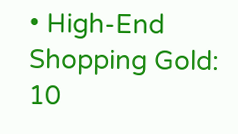• High-End Shopping Gold: 10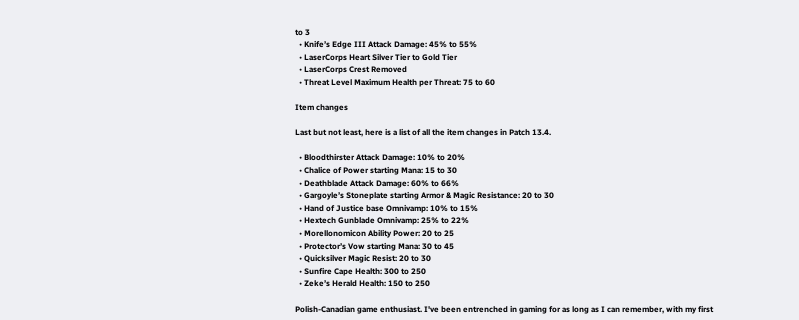to 3
  • Knife’s Edge III Attack Damage: 45% to 55%
  • LaserCorps Heart Silver Tier to Gold Tier
  • LaserCorps Crest Removed
  • Threat Level Maximum Health per Threat: 75 to 60

Item changes

Last but not least, here is a list of all the item changes in Patch 13.4.

  • Bloodthirster Attack Damage: 10% to 20%
  • Chalice of Power starting Mana: 15 to 30
  • Deathblade Attack Damage: 60% to 66%
  • Gargoyle’s Stoneplate starting Armor & Magic Resistance: 20 to 30
  • Hand of Justice base Omnivamp: 10% to 15%
  • Hextech Gunblade Omnivamp: 25% to 22%
  • Morellonomicon Ability Power: 20 to 25
  • Protector’s Vow starting Mana: 30 to 45
  • Quicksilver Magic Resist: 20 to 30
  • Sunfire Cape Health: 300 to 250
  • Zeke’s Herald Health: 150 to 250

Polish-Canadian game enthusiast. I've been entrenched in gaming for as long as I can remember, with my first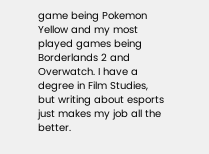game being Pokemon Yellow and my most played games being Borderlands 2 and Overwatch. I have a degree in Film Studies, but writing about esports just makes my job all the better.